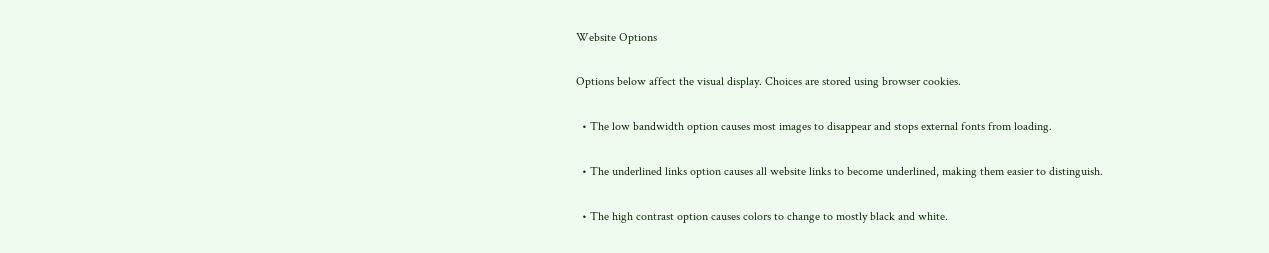Website Options

Options below affect the visual display. Choices are stored using browser cookies.

  • The low bandwidth option causes most images to disappear and stops external fonts from loading.

  • The underlined links option causes all website links to become underlined, making them easier to distinguish.

  • The high contrast option causes colors to change to mostly black and white.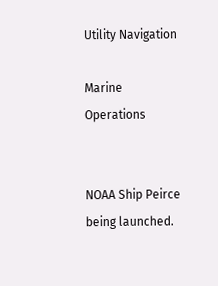Utility Navigation

Marine Operations


NOAA Ship Peirce being launched.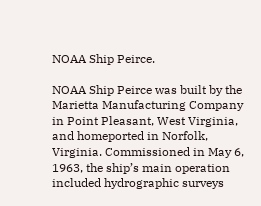NOAA Ship Peirce.

NOAA Ship Peirce was built by the Marietta Manufacturing Company in Point Pleasant, West Virginia, and homeported in Norfolk, Virginia. Commissioned in May 6, 1963, the ship’s main operation included hydrographic surveys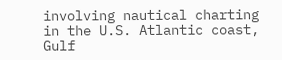involving nautical charting in the U.S. Atlantic coast, Gulf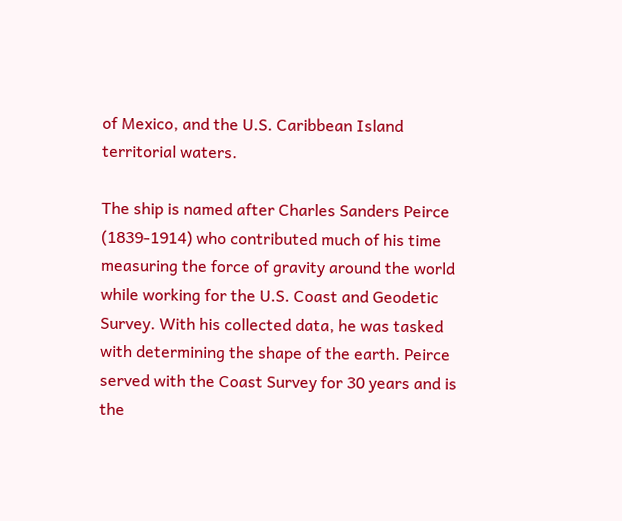of Mexico, and the U.S. Caribbean Island territorial waters.

The ship is named after Charles Sanders Peirce (1839-1914) who contributed much of his time measuring the force of gravity around the world while working for the U.S. Coast and Geodetic Survey. With his collected data, he was tasked with determining the shape of the earth. Peirce served with the Coast Survey for 30 years and is the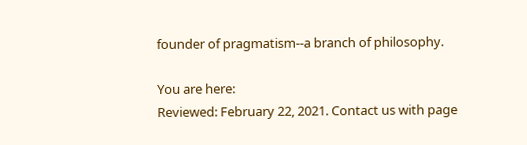founder of pragmatism--a branch of philosophy.

You are here:
Reviewed: February 22, 2021. Contact us with page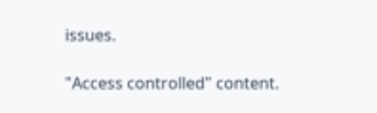issues.

"Access controlled" content.